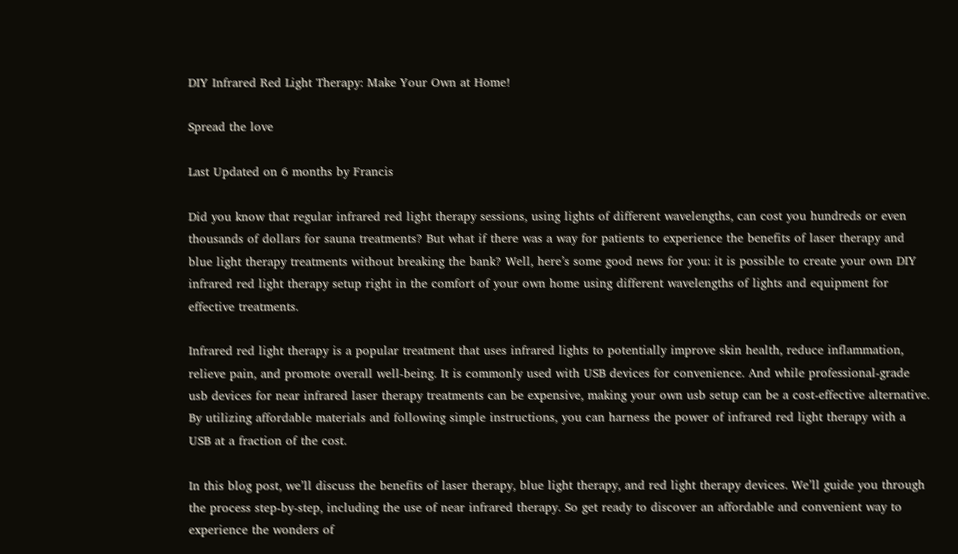DIY Infrared Red Light Therapy: Make Your Own at Home!

Spread the love

Last Updated on 6 months by Francis

Did you know that regular infrared red light therapy sessions, using lights of different wavelengths, can cost you hundreds or even thousands of dollars for sauna treatments? But what if there was a way for patients to experience the benefits of laser therapy and blue light therapy treatments without breaking the bank? Well, here’s some good news for you: it is possible to create your own DIY infrared red light therapy setup right in the comfort of your own home using different wavelengths of lights and equipment for effective treatments.

Infrared red light therapy is a popular treatment that uses infrared lights to potentially improve skin health, reduce inflammation, relieve pain, and promote overall well-being. It is commonly used with USB devices for convenience. And while professional-grade usb devices for near infrared laser therapy treatments can be expensive, making your own usb setup can be a cost-effective alternative. By utilizing affordable materials and following simple instructions, you can harness the power of infrared red light therapy with a USB at a fraction of the cost.

In this blog post, we’ll discuss the benefits of laser therapy, blue light therapy, and red light therapy devices. We’ll guide you through the process step-by-step, including the use of near infrared therapy. So get ready to discover an affordable and convenient way to experience the wonders of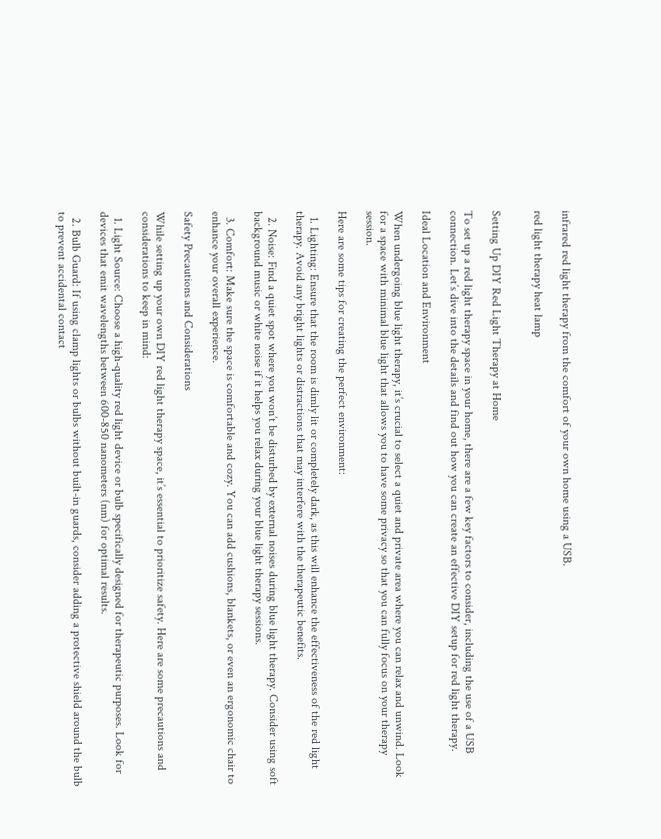infrared red light therapy from the comfort of your own home using a USB.

red light therapy heat lamp


Setting Up DIY Red Light Therapy at Home

To set up a red light therapy space in your home, there are a few key factors to consider, including the use of a USB connection. Let’s dive into the details and find out how you can create an effective DIY setup for red light therapy.

Ideal Location and Environment

When undergoing blue light therapy, it’s crucial to select a quiet and private area where you can relax and unwind. Look for a space with minimal blue light that allows you to have some privacy so that you can fully focus on your therapy session.

Here are some tips for creating the perfect environment:

  1. Lighting: Ensure that the room is dimly lit or completely dark, as this will enhance the effectiveness of the red light therapy. Avoid any bright lights or distractions that may interfere with the therapeutic benefits.

  2. Noise: Find a quiet spot where you won’t be disturbed by external noises during blue light therapy. Consider using soft background music or white noise if it helps you relax during your blue light therapy sessions.

  3. Comfort: Make sure the space is comfortable and cozy. You can add cushions, blankets, or even an ergonomic chair to enhance your overall experience.

Safety Precautions and Considerations

While setting up your own DIY red light therapy space, it’s essential to prioritize safety. Here are some precautions and considerations to keep in mind:

  1. Light Source: Choose a high-quality red light device or bulb specifically designed for therapeutic purposes. Look for devices that emit wavelengths between 600-850 nanometers (nm) for optimal results.

  2. Bulb Guard: If using clamp lights or bulbs without built-in guards, consider adding a protective shield around the bulb to prevent accidental contact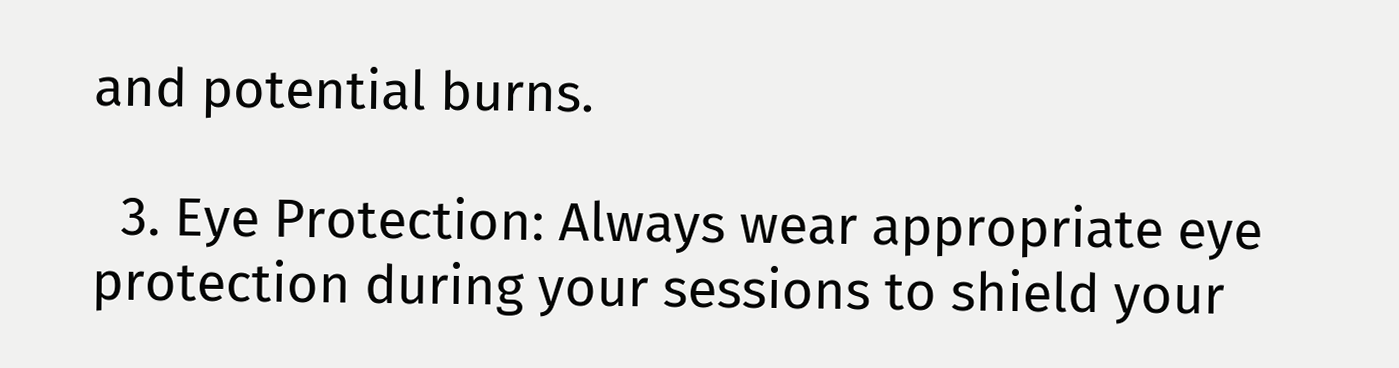and potential burns.

  3. Eye Protection: Always wear appropriate eye protection during your sessions to shield your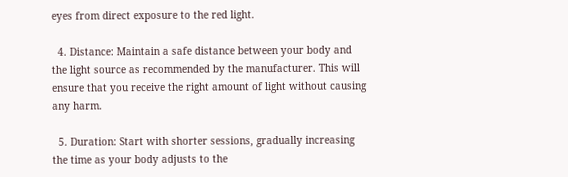eyes from direct exposure to the red light.

  4. Distance: Maintain a safe distance between your body and the light source as recommended by the manufacturer. This will ensure that you receive the right amount of light without causing any harm.

  5. Duration: Start with shorter sessions, gradually increasing the time as your body adjusts to the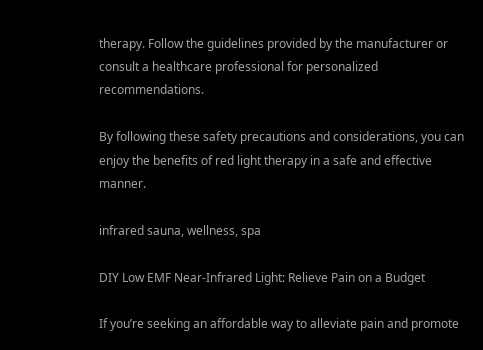therapy. Follow the guidelines provided by the manufacturer or consult a healthcare professional for personalized recommendations.

By following these safety precautions and considerations, you can enjoy the benefits of red light therapy in a safe and effective manner.

infrared sauna, wellness, spa

DIY Low EMF Near-Infrared Light: Relieve Pain on a Budget

If you’re seeking an affordable way to alleviate pain and promote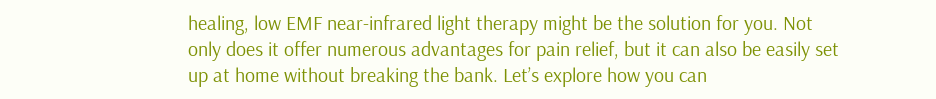healing, low EMF near-infrared light therapy might be the solution for you. Not only does it offer numerous advantages for pain relief, but it can also be easily set up at home without breaking the bank. Let’s explore how you can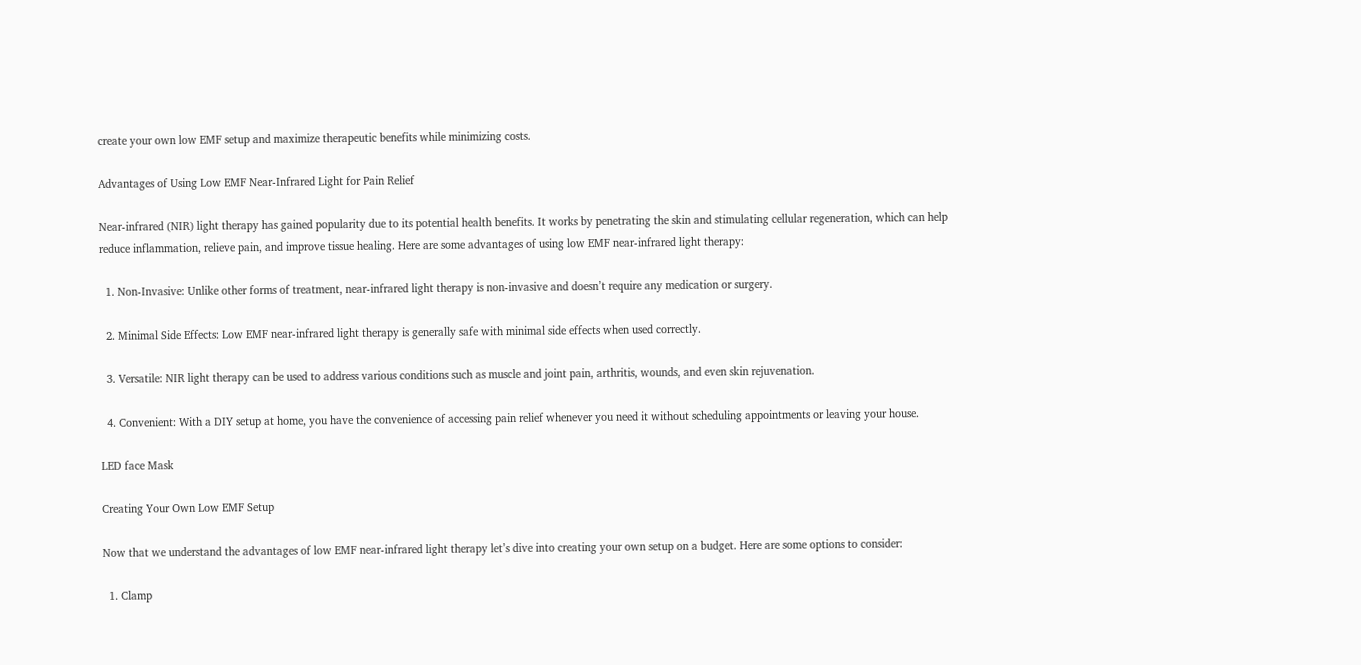create your own low EMF setup and maximize therapeutic benefits while minimizing costs.

Advantages of Using Low EMF Near-Infrared Light for Pain Relief

Near-infrared (NIR) light therapy has gained popularity due to its potential health benefits. It works by penetrating the skin and stimulating cellular regeneration, which can help reduce inflammation, relieve pain, and improve tissue healing. Here are some advantages of using low EMF near-infrared light therapy:

  1. Non-Invasive: Unlike other forms of treatment, near-infrared light therapy is non-invasive and doesn’t require any medication or surgery.

  2. Minimal Side Effects: Low EMF near-infrared light therapy is generally safe with minimal side effects when used correctly.

  3. Versatile: NIR light therapy can be used to address various conditions such as muscle and joint pain, arthritis, wounds, and even skin rejuvenation.

  4. Convenient: With a DIY setup at home, you have the convenience of accessing pain relief whenever you need it without scheduling appointments or leaving your house.

LED face Mask

Creating Your Own Low EMF Setup

Now that we understand the advantages of low EMF near-infrared light therapy let’s dive into creating your own setup on a budget. Here are some options to consider:

  1. Clamp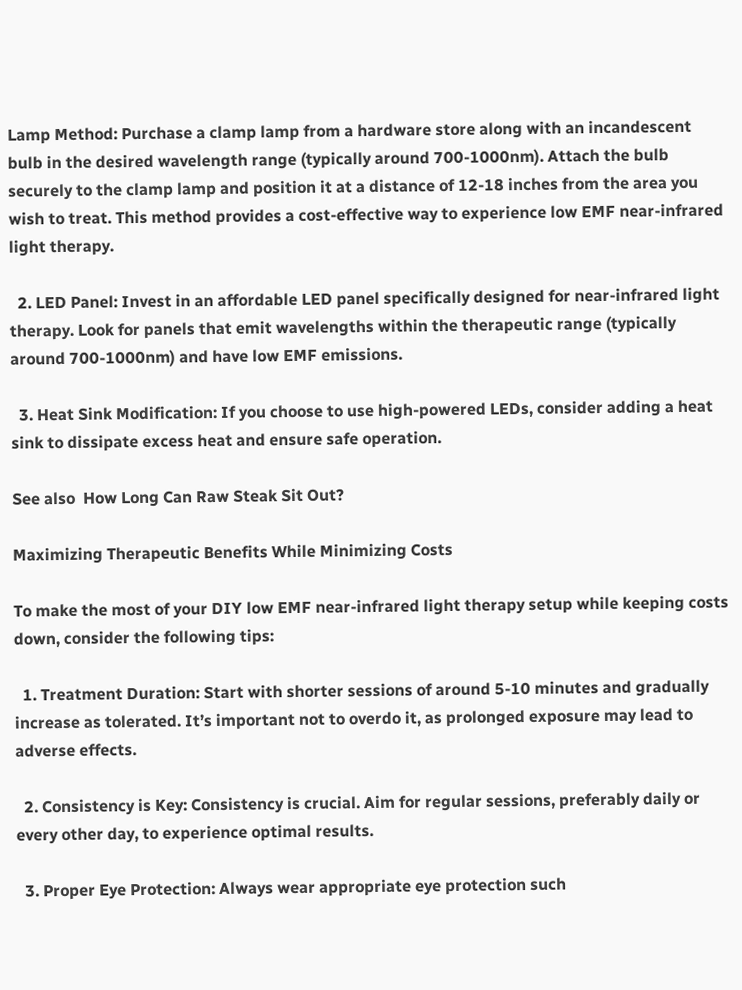Lamp Method: Purchase a clamp lamp from a hardware store along with an incandescent bulb in the desired wavelength range (typically around 700-1000nm). Attach the bulb securely to the clamp lamp and position it at a distance of 12-18 inches from the area you wish to treat. This method provides a cost-effective way to experience low EMF near-infrared light therapy.

  2. LED Panel: Invest in an affordable LED panel specifically designed for near-infrared light therapy. Look for panels that emit wavelengths within the therapeutic range (typically around 700-1000nm) and have low EMF emissions.

  3. Heat Sink Modification: If you choose to use high-powered LEDs, consider adding a heat sink to dissipate excess heat and ensure safe operation.

See also  How Long Can Raw Steak Sit Out?

Maximizing Therapeutic Benefits While Minimizing Costs

To make the most of your DIY low EMF near-infrared light therapy setup while keeping costs down, consider the following tips:

  1. Treatment Duration: Start with shorter sessions of around 5-10 minutes and gradually increase as tolerated. It’s important not to overdo it, as prolonged exposure may lead to adverse effects.

  2. Consistency is Key: Consistency is crucial. Aim for regular sessions, preferably daily or every other day, to experience optimal results.

  3. Proper Eye Protection: Always wear appropriate eye protection such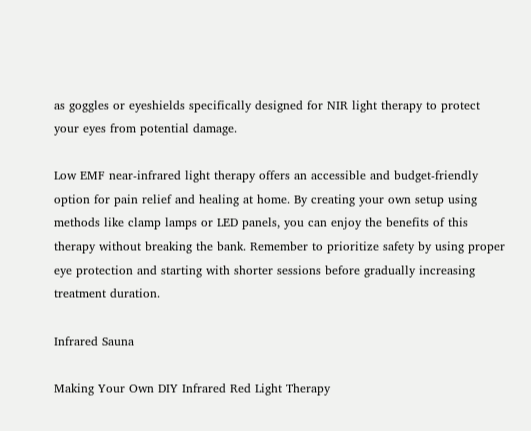as goggles or eyeshields specifically designed for NIR light therapy to protect your eyes from potential damage.

Low EMF near-infrared light therapy offers an accessible and budget-friendly option for pain relief and healing at home. By creating your own setup using methods like clamp lamps or LED panels, you can enjoy the benefits of this therapy without breaking the bank. Remember to prioritize safety by using proper eye protection and starting with shorter sessions before gradually increasing treatment duration.

Infrared Sauna

Making Your Own DIY Infrared Red Light Therapy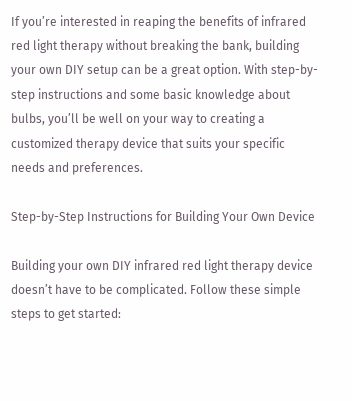If you’re interested in reaping the benefits of infrared red light therapy without breaking the bank, building your own DIY setup can be a great option. With step-by-step instructions and some basic knowledge about bulbs, you’ll be well on your way to creating a customized therapy device that suits your specific needs and preferences.

Step-by-Step Instructions for Building Your Own Device

Building your own DIY infrared red light therapy device doesn’t have to be complicated. Follow these simple steps to get started: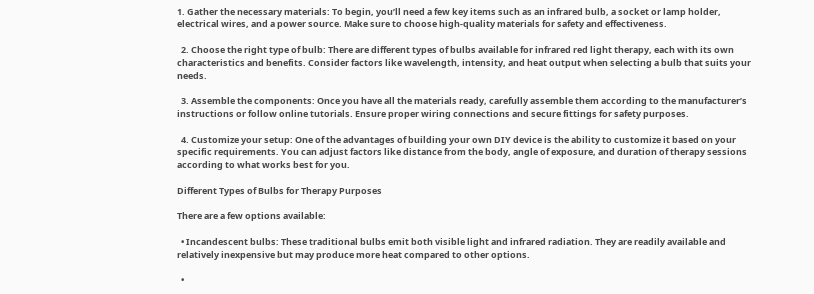1. Gather the necessary materials: To begin, you’ll need a few key items such as an infrared bulb, a socket or lamp holder, electrical wires, and a power source. Make sure to choose high-quality materials for safety and effectiveness.

  2. Choose the right type of bulb: There are different types of bulbs available for infrared red light therapy, each with its own characteristics and benefits. Consider factors like wavelength, intensity, and heat output when selecting a bulb that suits your needs.

  3. Assemble the components: Once you have all the materials ready, carefully assemble them according to the manufacturer’s instructions or follow online tutorials. Ensure proper wiring connections and secure fittings for safety purposes.

  4. Customize your setup: One of the advantages of building your own DIY device is the ability to customize it based on your specific requirements. You can adjust factors like distance from the body, angle of exposure, and duration of therapy sessions according to what works best for you.

Different Types of Bulbs for Therapy Purposes

There are a few options available:

  • Incandescent bulbs: These traditional bulbs emit both visible light and infrared radiation. They are readily available and relatively inexpensive but may produce more heat compared to other options.

  •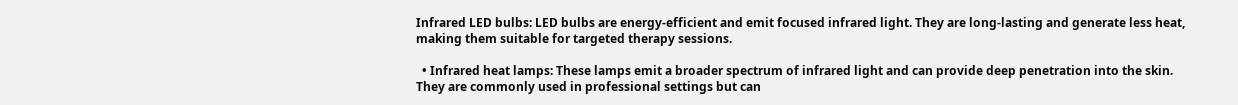Infrared LED bulbs: LED bulbs are energy-efficient and emit focused infrared light. They are long-lasting and generate less heat, making them suitable for targeted therapy sessions.

  • Infrared heat lamps: These lamps emit a broader spectrum of infrared light and can provide deep penetration into the skin. They are commonly used in professional settings but can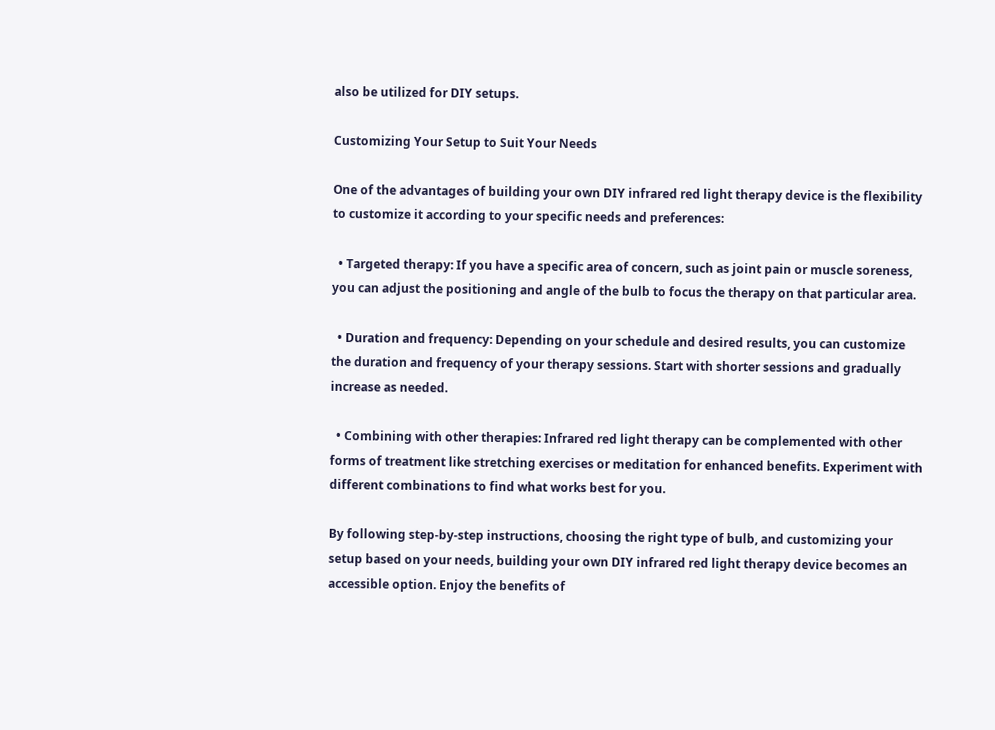also be utilized for DIY setups.

Customizing Your Setup to Suit Your Needs

One of the advantages of building your own DIY infrared red light therapy device is the flexibility to customize it according to your specific needs and preferences:

  • Targeted therapy: If you have a specific area of concern, such as joint pain or muscle soreness, you can adjust the positioning and angle of the bulb to focus the therapy on that particular area.

  • Duration and frequency: Depending on your schedule and desired results, you can customize the duration and frequency of your therapy sessions. Start with shorter sessions and gradually increase as needed.

  • Combining with other therapies: Infrared red light therapy can be complemented with other forms of treatment like stretching exercises or meditation for enhanced benefits. Experiment with different combinations to find what works best for you.

By following step-by-step instructions, choosing the right type of bulb, and customizing your setup based on your needs, building your own DIY infrared red light therapy device becomes an accessible option. Enjoy the benefits of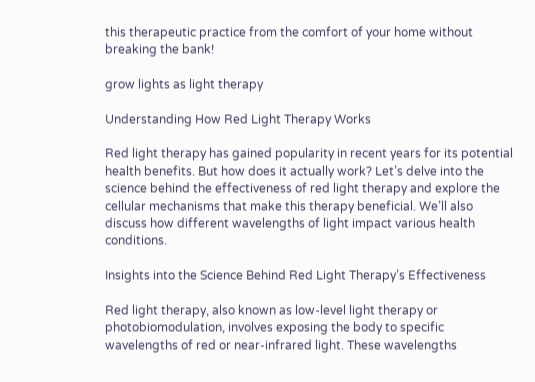this therapeutic practice from the comfort of your home without breaking the bank!

grow lights as light therapy

Understanding How Red Light Therapy Works

Red light therapy has gained popularity in recent years for its potential health benefits. But how does it actually work? Let’s delve into the science behind the effectiveness of red light therapy and explore the cellular mechanisms that make this therapy beneficial. We’ll also discuss how different wavelengths of light impact various health conditions.

Insights into the Science Behind Red Light Therapy’s Effectiveness

Red light therapy, also known as low-level light therapy or photobiomodulation, involves exposing the body to specific wavelengths of red or near-infrared light. These wavelengths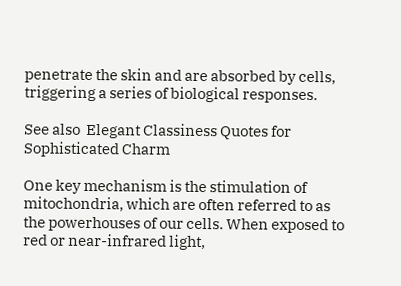penetrate the skin and are absorbed by cells, triggering a series of biological responses.

See also  Elegant Classiness Quotes for Sophisticated Charm

One key mechanism is the stimulation of mitochondria, which are often referred to as the powerhouses of our cells. When exposed to red or near-infrared light,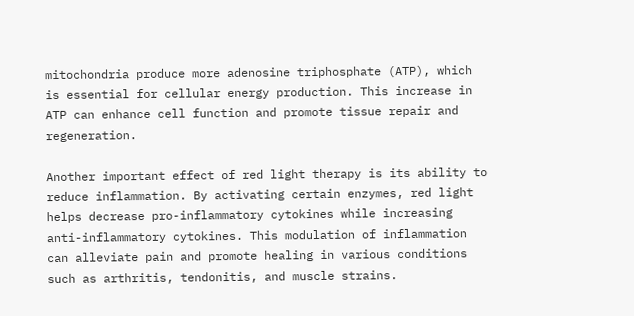mitochondria produce more adenosine triphosphate (ATP), which is essential for cellular energy production. This increase in ATP can enhance cell function and promote tissue repair and regeneration.

Another important effect of red light therapy is its ability to reduce inflammation. By activating certain enzymes, red light helps decrease pro-inflammatory cytokines while increasing anti-inflammatory cytokines. This modulation of inflammation can alleviate pain and promote healing in various conditions such as arthritis, tendonitis, and muscle strains.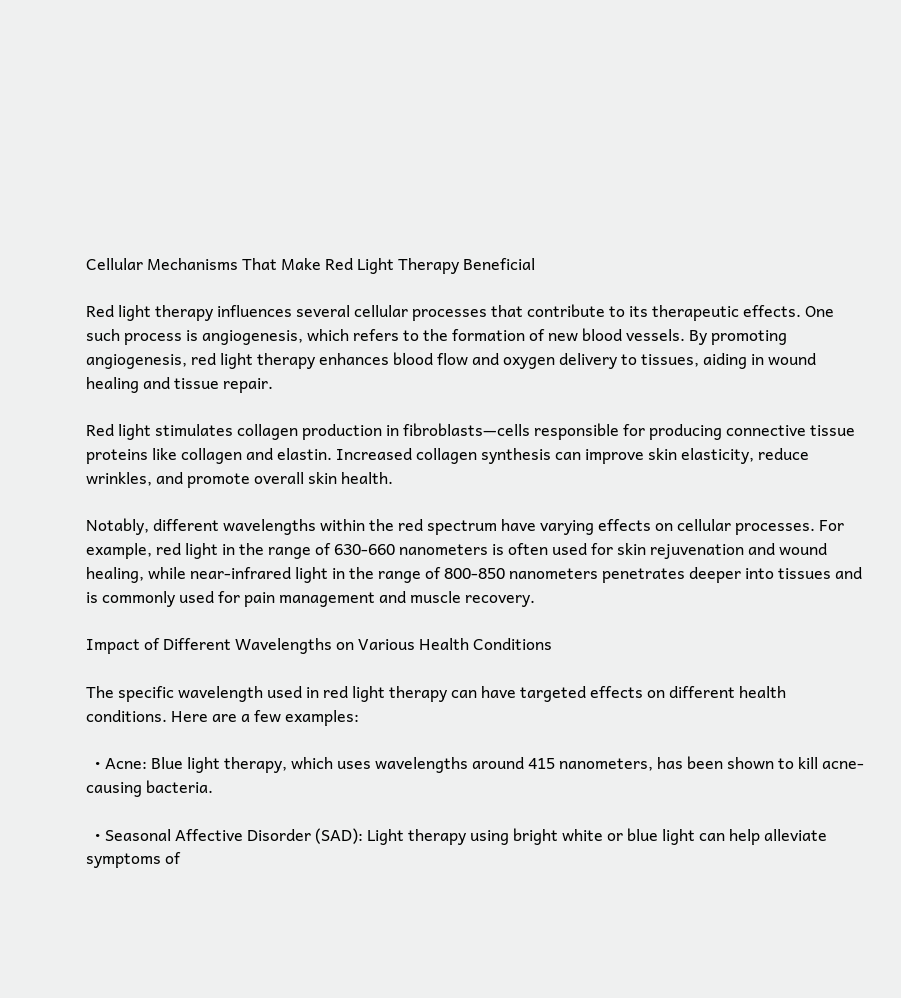Cellular Mechanisms That Make Red Light Therapy Beneficial

Red light therapy influences several cellular processes that contribute to its therapeutic effects. One such process is angiogenesis, which refers to the formation of new blood vessels. By promoting angiogenesis, red light therapy enhances blood flow and oxygen delivery to tissues, aiding in wound healing and tissue repair.

Red light stimulates collagen production in fibroblasts—cells responsible for producing connective tissue proteins like collagen and elastin. Increased collagen synthesis can improve skin elasticity, reduce wrinkles, and promote overall skin health.

Notably, different wavelengths within the red spectrum have varying effects on cellular processes. For example, red light in the range of 630-660 nanometers is often used for skin rejuvenation and wound healing, while near-infrared light in the range of 800-850 nanometers penetrates deeper into tissues and is commonly used for pain management and muscle recovery.

Impact of Different Wavelengths on Various Health Conditions

The specific wavelength used in red light therapy can have targeted effects on different health conditions. Here are a few examples:

  • Acne: Blue light therapy, which uses wavelengths around 415 nanometers, has been shown to kill acne-causing bacteria.

  • Seasonal Affective Disorder (SAD): Light therapy using bright white or blue light can help alleviate symptoms of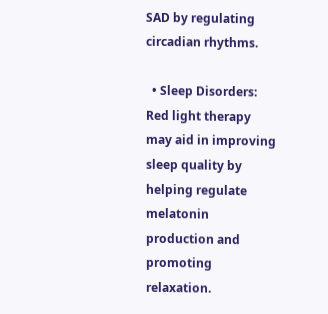SAD by regulating circadian rhythms.

  • Sleep Disorders: Red light therapy may aid in improving sleep quality by helping regulate melatonin production and promoting relaxation.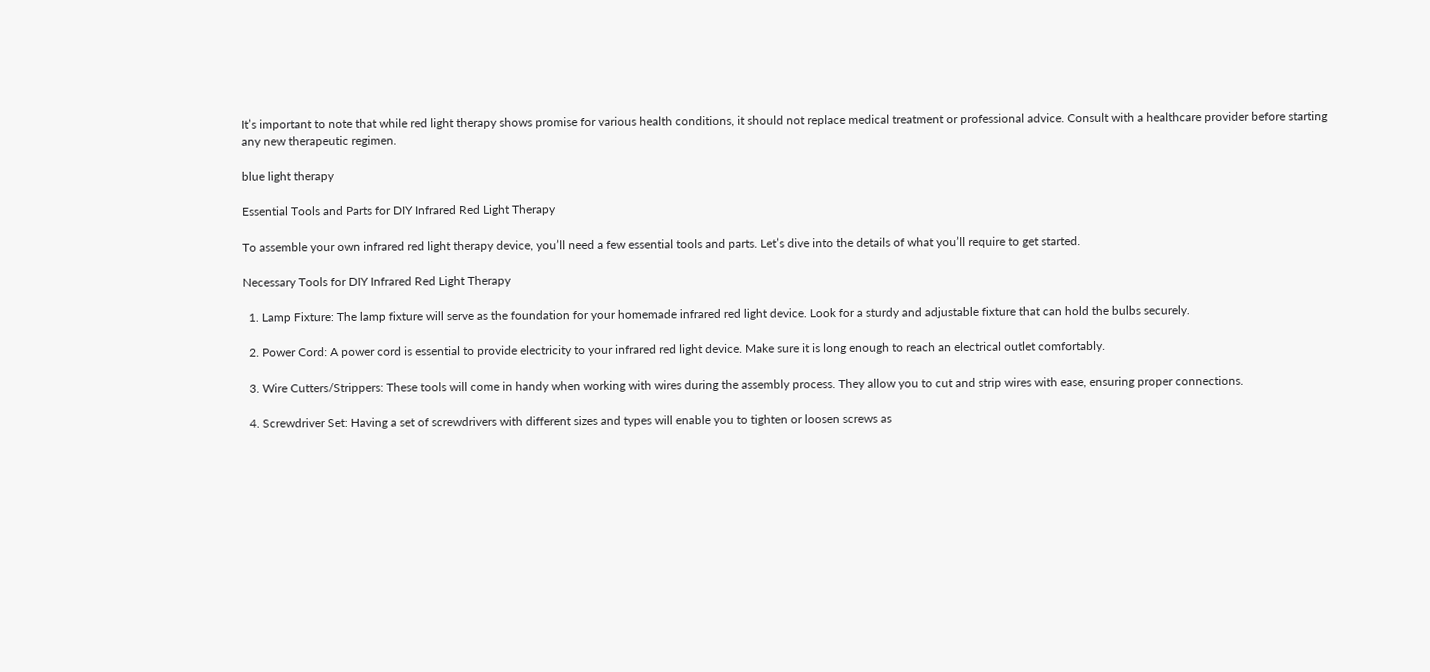It’s important to note that while red light therapy shows promise for various health conditions, it should not replace medical treatment or professional advice. Consult with a healthcare provider before starting any new therapeutic regimen.

blue light therapy

Essential Tools and Parts for DIY Infrared Red Light Therapy

To assemble your own infrared red light therapy device, you’ll need a few essential tools and parts. Let’s dive into the details of what you’ll require to get started.

Necessary Tools for DIY Infrared Red Light Therapy

  1. Lamp Fixture: The lamp fixture will serve as the foundation for your homemade infrared red light device. Look for a sturdy and adjustable fixture that can hold the bulbs securely.

  2. Power Cord: A power cord is essential to provide electricity to your infrared red light device. Make sure it is long enough to reach an electrical outlet comfortably.

  3. Wire Cutters/Strippers: These tools will come in handy when working with wires during the assembly process. They allow you to cut and strip wires with ease, ensuring proper connections.

  4. Screwdriver Set: Having a set of screwdrivers with different sizes and types will enable you to tighten or loosen screws as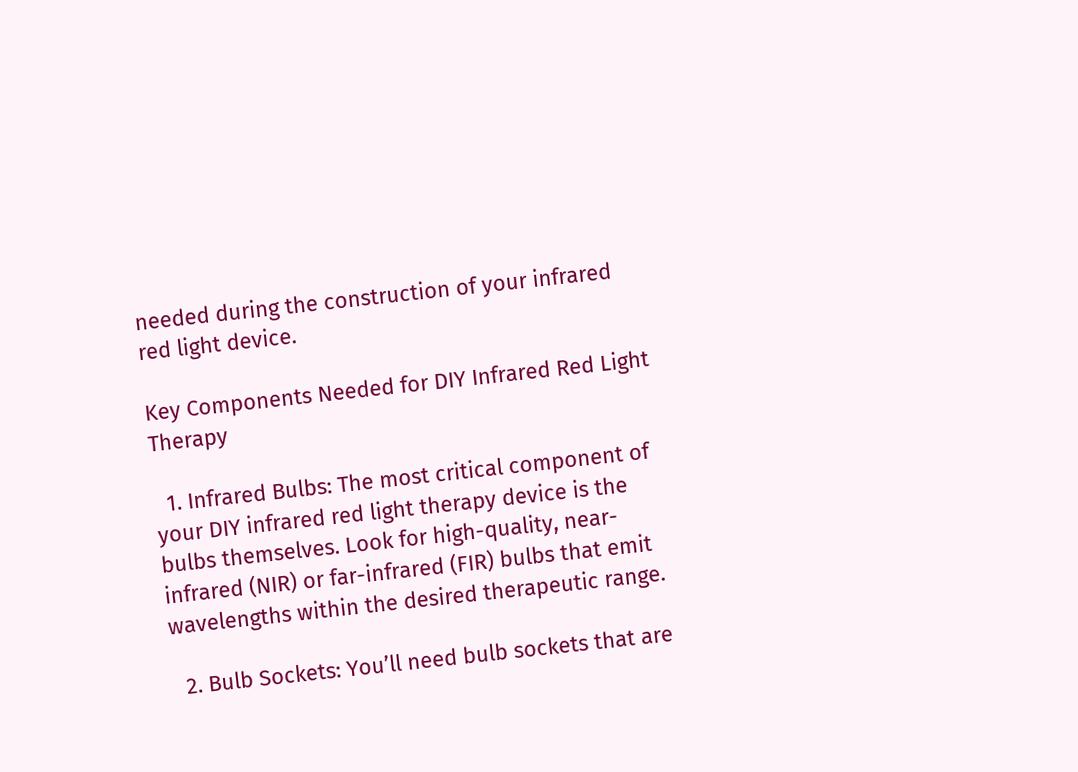needed during the construction of your infrared red light device.

Key Components Needed for DIY Infrared Red Light Therapy

  1. Infrared Bulbs: The most critical component of your DIY infrared red light therapy device is the bulbs themselves. Look for high-quality, near-infrared (NIR) or far-infrared (FIR) bulbs that emit wavelengths within the desired therapeutic range.

  2. Bulb Sockets: You’ll need bulb sockets that are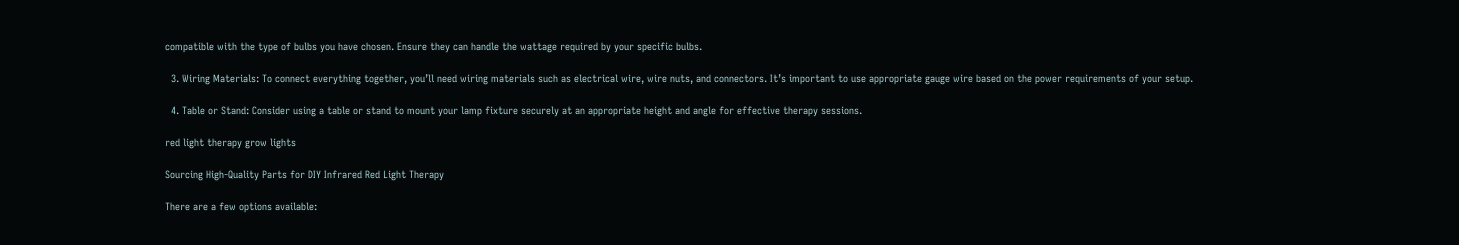compatible with the type of bulbs you have chosen. Ensure they can handle the wattage required by your specific bulbs.

  3. Wiring Materials: To connect everything together, you’ll need wiring materials such as electrical wire, wire nuts, and connectors. It’s important to use appropriate gauge wire based on the power requirements of your setup.

  4. Table or Stand: Consider using a table or stand to mount your lamp fixture securely at an appropriate height and angle for effective therapy sessions.

red light therapy grow lights

Sourcing High-Quality Parts for DIY Infrared Red Light Therapy

There are a few options available: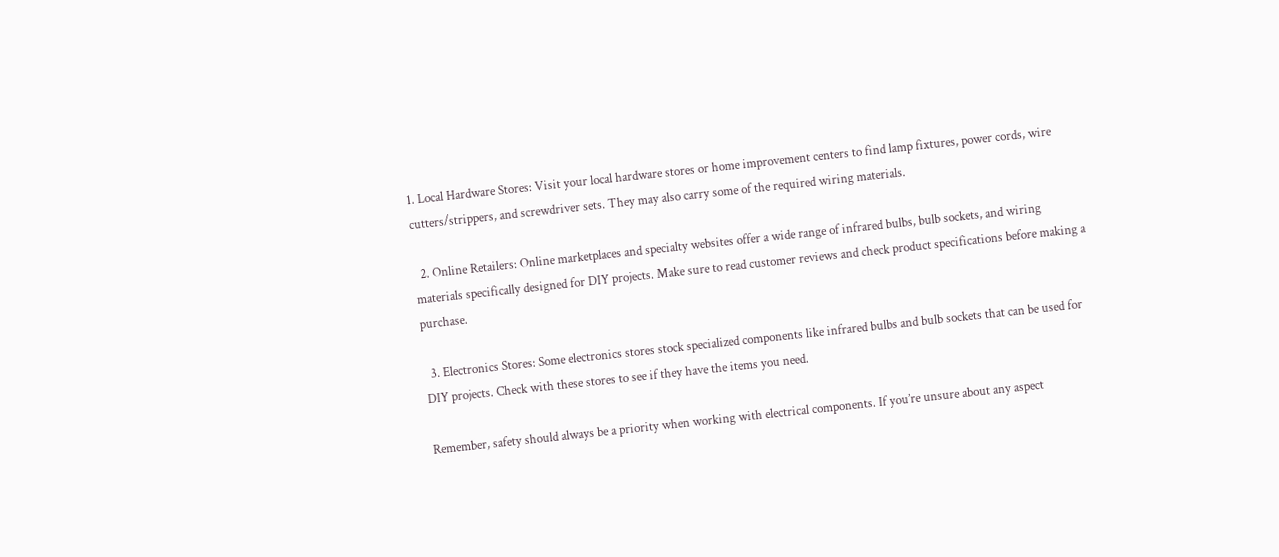1. Local Hardware Stores: Visit your local hardware stores or home improvement centers to find lamp fixtures, power cords, wire cutters/strippers, and screwdriver sets. They may also carry some of the required wiring materials.

  2. Online Retailers: Online marketplaces and specialty websites offer a wide range of infrared bulbs, bulb sockets, and wiring materials specifically designed for DIY projects. Make sure to read customer reviews and check product specifications before making a purchase.

  3. Electronics Stores: Some electronics stores stock specialized components like infrared bulbs and bulb sockets that can be used for DIY projects. Check with these stores to see if they have the items you need.

Remember, safety should always be a priority when working with electrical components. If you’re unsure about any aspect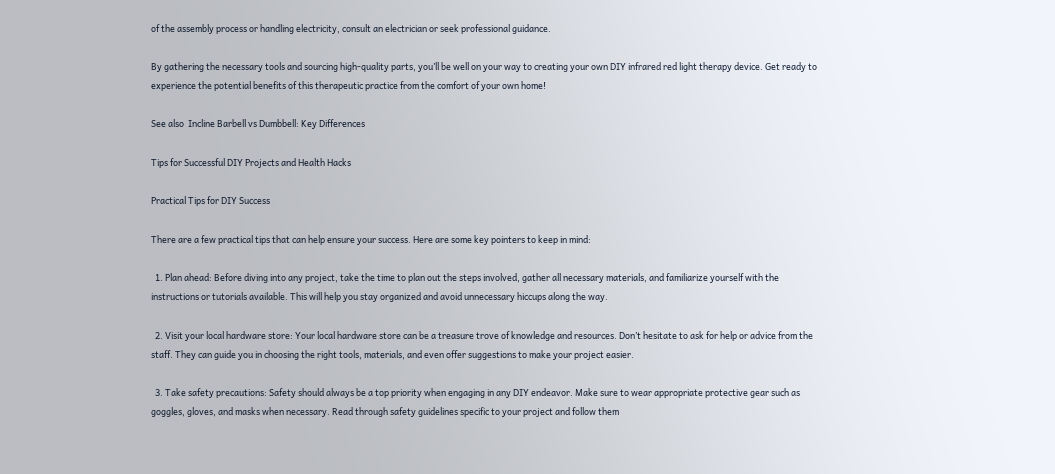of the assembly process or handling electricity, consult an electrician or seek professional guidance.

By gathering the necessary tools and sourcing high-quality parts, you’ll be well on your way to creating your own DIY infrared red light therapy device. Get ready to experience the potential benefits of this therapeutic practice from the comfort of your own home!

See also  Incline Barbell vs Dumbbell: Key Differences

Tips for Successful DIY Projects and Health Hacks

Practical Tips for DIY Success

There are a few practical tips that can help ensure your success. Here are some key pointers to keep in mind:

  1. Plan ahead: Before diving into any project, take the time to plan out the steps involved, gather all necessary materials, and familiarize yourself with the instructions or tutorials available. This will help you stay organized and avoid unnecessary hiccups along the way.

  2. Visit your local hardware store: Your local hardware store can be a treasure trove of knowledge and resources. Don’t hesitate to ask for help or advice from the staff. They can guide you in choosing the right tools, materials, and even offer suggestions to make your project easier.

  3. Take safety precautions: Safety should always be a top priority when engaging in any DIY endeavor. Make sure to wear appropriate protective gear such as goggles, gloves, and masks when necessary. Read through safety guidelines specific to your project and follow them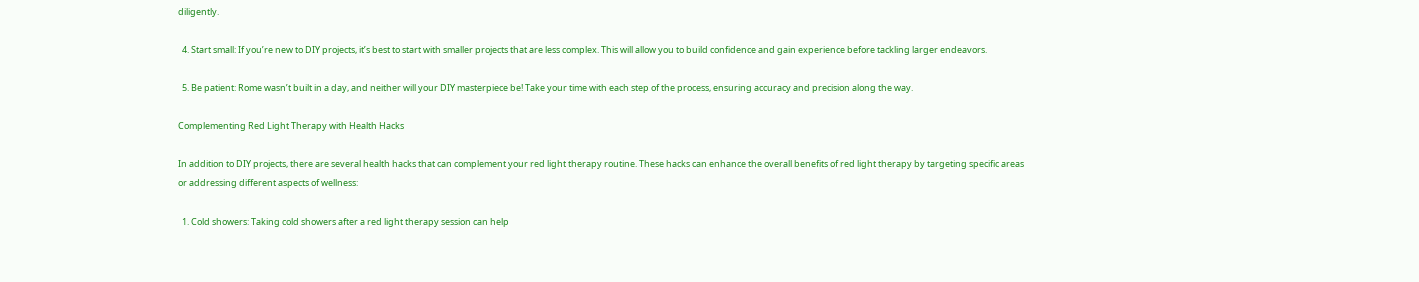diligently.

  4. Start small: If you’re new to DIY projects, it’s best to start with smaller projects that are less complex. This will allow you to build confidence and gain experience before tackling larger endeavors.

  5. Be patient: Rome wasn’t built in a day, and neither will your DIY masterpiece be! Take your time with each step of the process, ensuring accuracy and precision along the way.

Complementing Red Light Therapy with Health Hacks

In addition to DIY projects, there are several health hacks that can complement your red light therapy routine. These hacks can enhance the overall benefits of red light therapy by targeting specific areas or addressing different aspects of wellness:

  1. Cold showers: Taking cold showers after a red light therapy session can help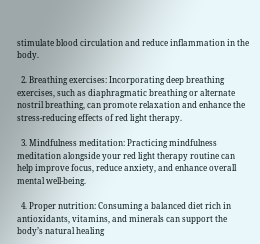stimulate blood circulation and reduce inflammation in the body.

  2. Breathing exercises: Incorporating deep breathing exercises, such as diaphragmatic breathing or alternate nostril breathing, can promote relaxation and enhance the stress-reducing effects of red light therapy.

  3. Mindfulness meditation: Practicing mindfulness meditation alongside your red light therapy routine can help improve focus, reduce anxiety, and enhance overall mental well-being.

  4. Proper nutrition: Consuming a balanced diet rich in antioxidants, vitamins, and minerals can support the body’s natural healing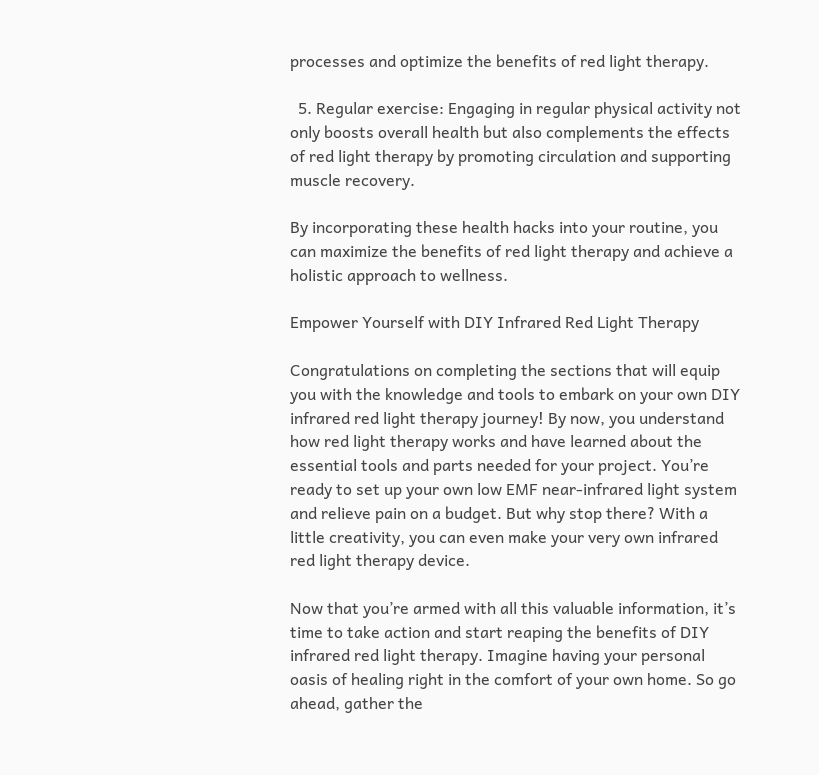processes and optimize the benefits of red light therapy.

  5. Regular exercise: Engaging in regular physical activity not only boosts overall health but also complements the effects of red light therapy by promoting circulation and supporting muscle recovery.

By incorporating these health hacks into your routine, you can maximize the benefits of red light therapy and achieve a holistic approach to wellness.

Empower Yourself with DIY Infrared Red Light Therapy

Congratulations on completing the sections that will equip you with the knowledge and tools to embark on your own DIY infrared red light therapy journey! By now, you understand how red light therapy works and have learned about the essential tools and parts needed for your project. You’re ready to set up your own low EMF near-infrared light system and relieve pain on a budget. But why stop there? With a little creativity, you can even make your very own infrared red light therapy device.

Now that you’re armed with all this valuable information, it’s time to take action and start reaping the benefits of DIY infrared red light therapy. Imagine having your personal oasis of healing right in the comfort of your own home. So go ahead, gather the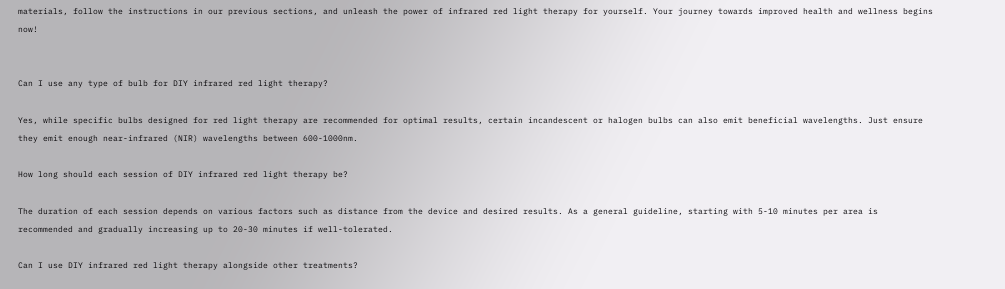materials, follow the instructions in our previous sections, and unleash the power of infrared red light therapy for yourself. Your journey towards improved health and wellness begins now!


Can I use any type of bulb for DIY infrared red light therapy?

Yes, while specific bulbs designed for red light therapy are recommended for optimal results, certain incandescent or halogen bulbs can also emit beneficial wavelengths. Just ensure they emit enough near-infrared (NIR) wavelengths between 600-1000nm.

How long should each session of DIY infrared red light therapy be?

The duration of each session depends on various factors such as distance from the device and desired results. As a general guideline, starting with 5-10 minutes per area is recommended and gradually increasing up to 20-30 minutes if well-tolerated.

Can I use DIY infrared red light therapy alongside other treatments?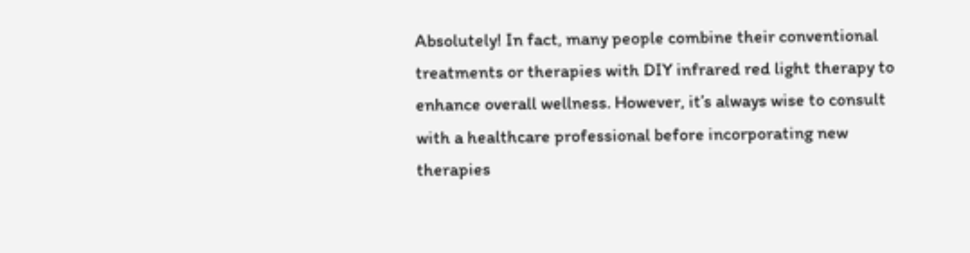Absolutely! In fact, many people combine their conventional treatments or therapies with DIY infrared red light therapy to enhance overall wellness. However, it’s always wise to consult with a healthcare professional before incorporating new therapies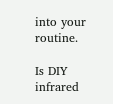into your routine.

Is DIY infrared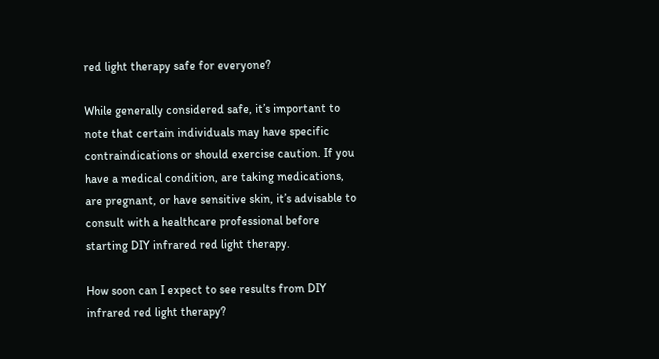red light therapy safe for everyone?

While generally considered safe, it’s important to note that certain individuals may have specific contraindications or should exercise caution. If you have a medical condition, are taking medications, are pregnant, or have sensitive skin, it’s advisable to consult with a healthcare professional before starting DIY infrared red light therapy.

How soon can I expect to see results from DIY infrared red light therapy?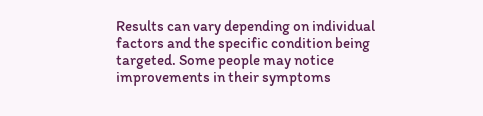Results can vary depending on individual factors and the specific condition being targeted. Some people may notice improvements in their symptoms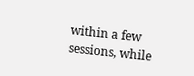within a few sessions, while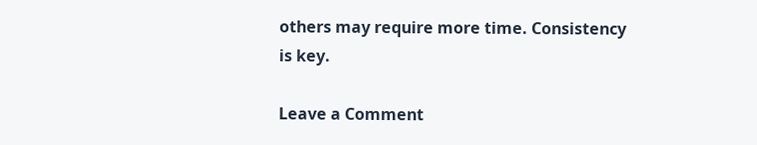others may require more time. Consistency is key.

Leave a Comment